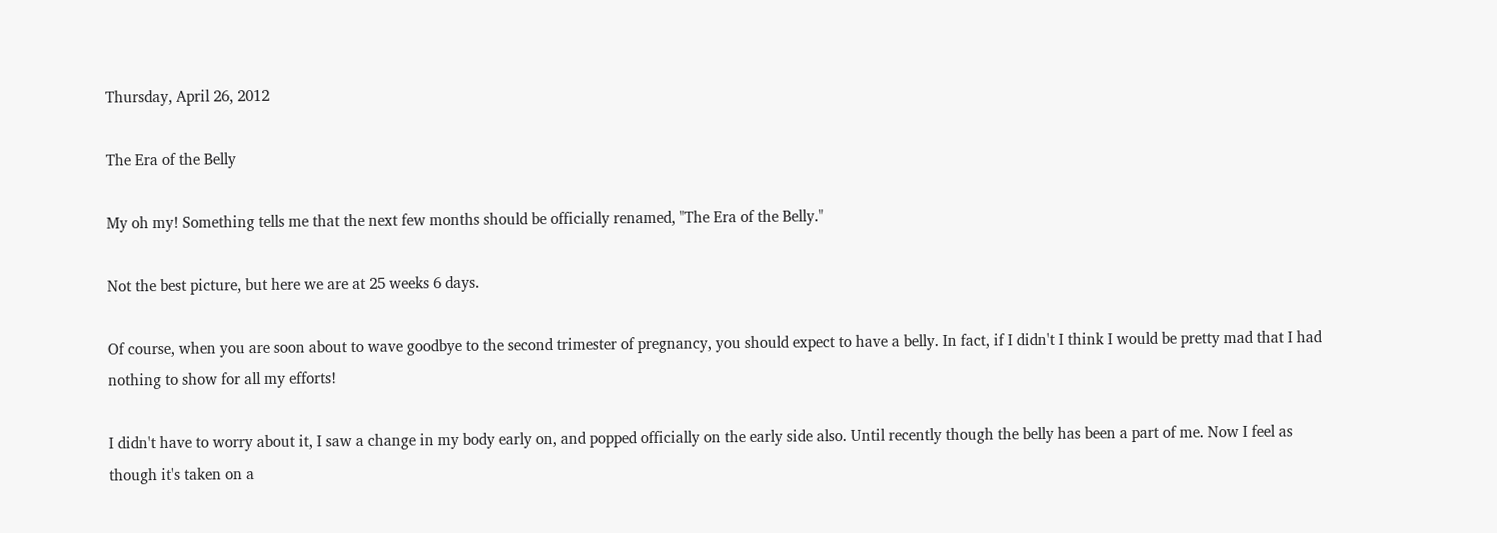Thursday, April 26, 2012

The Era of the Belly

My oh my! Something tells me that the next few months should be officially renamed, "The Era of the Belly."

Not the best picture, but here we are at 25 weeks 6 days.

Of course, when you are soon about to wave goodbye to the second trimester of pregnancy, you should expect to have a belly. In fact, if I didn't I think I would be pretty mad that I had nothing to show for all my efforts!

I didn't have to worry about it, I saw a change in my body early on, and popped officially on the early side also. Until recently though the belly has been a part of me. Now I feel as though it's taken on a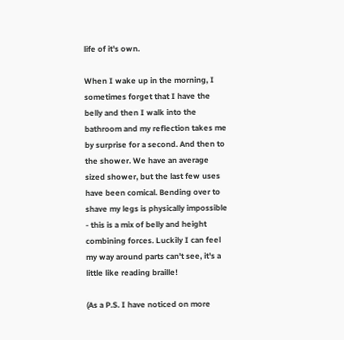life of it's own.

When I wake up in the morning, I sometimes forget that I have the belly and then I walk into the bathroom and my reflection takes me by surprise for a second. And then to the shower. We have an average sized shower, but the last few uses have been comical. Bending over to shave my legs is physically impossible - this is a mix of belly and height combining forces. Luckily I can feel my way around parts can't see, it's a little like reading braille!

(As a P.S. I have noticed on more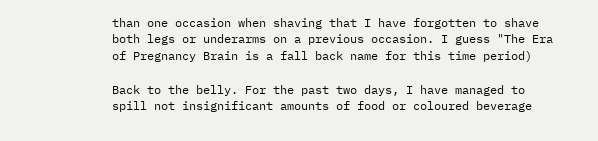than one occasion when shaving that I have forgotten to shave both legs or underarms on a previous occasion. I guess "The Era of Pregnancy Brain is a fall back name for this time period)

Back to the belly. For the past two days, I have managed to spill not insignificant amounts of food or coloured beverage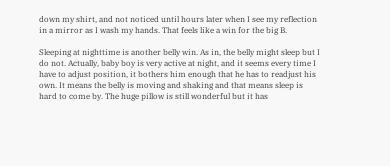down my shirt, and not noticed until hours later when I see my reflection in a mirror as I wash my hands. That feels like a win for the big B.

Sleeping at nighttime is another belly win. As in, the belly might sleep but I do not. Actually, baby boy is very active at night, and it seems every time I have to adjust position, it bothers him enough that he has to readjust his own. It means the belly is moving and shaking and that means sleep is hard to come by. The huge pillow is still wonderful but it has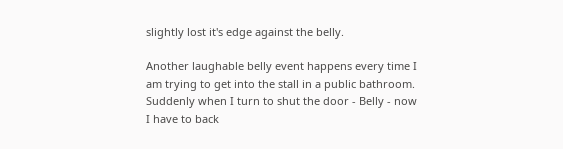slightly lost it's edge against the belly.

Another laughable belly event happens every time I am trying to get into the stall in a public bathroom. Suddenly when I turn to shut the door - Belly - now I have to back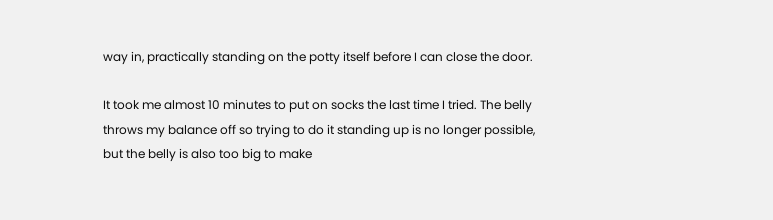way in, practically standing on the potty itself before I can close the door.

It took me almost 10 minutes to put on socks the last time I tried. The belly throws my balance off so trying to do it standing up is no longer possible, but the belly is also too big to make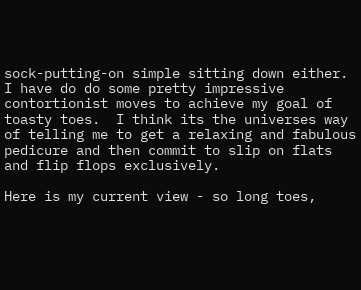sock-putting-on simple sitting down either. I have do do some pretty impressive contortionist moves to achieve my goal of toasty toes.  I think its the universes way of telling me to get a relaxing and fabulous pedicure and then commit to slip on flats and flip flops exclusively.

Here is my current view - so long toes,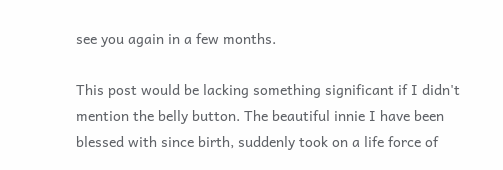see you again in a few months.

This post would be lacking something significant if I didn't mention the belly button. The beautiful innie I have been blessed with since birth, suddenly took on a life force of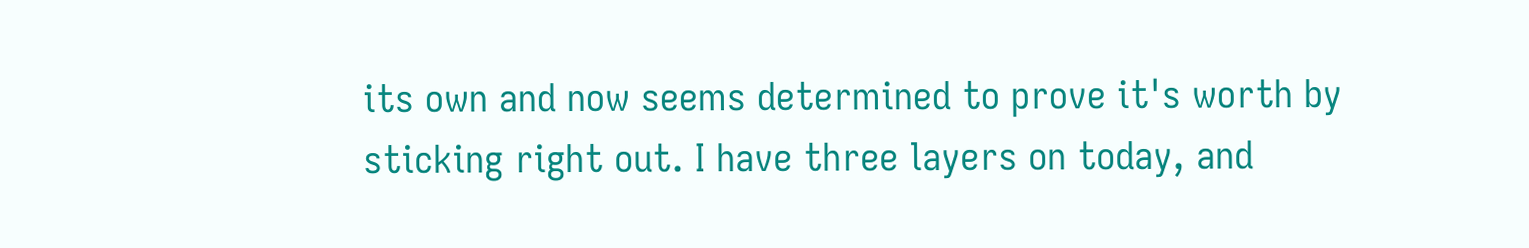its own and now seems determined to prove it's worth by sticking right out. I have three layers on today, and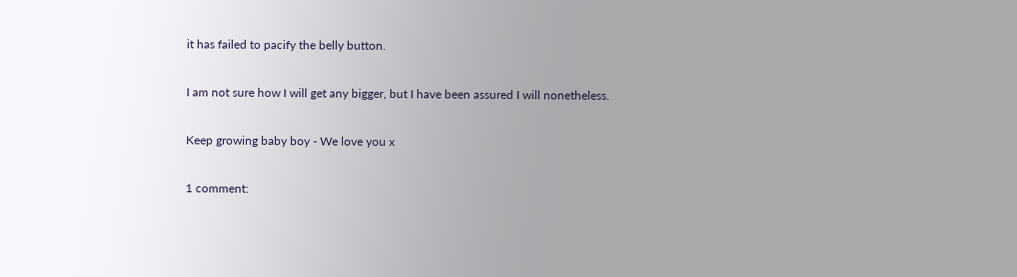it has failed to pacify the belly button.

I am not sure how I will get any bigger, but I have been assured I will nonetheless.

Keep growing baby boy - We love you x

1 comment: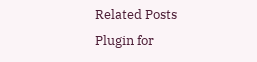Related Posts Plugin for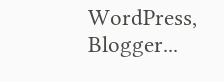WordPress, Blogger...